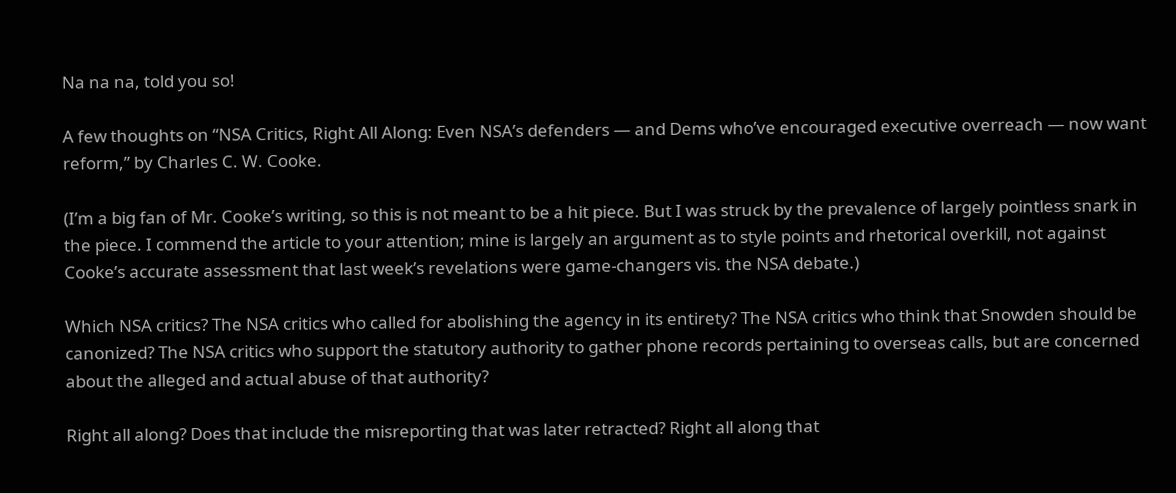Na na na, told you so!

A few thoughts on “NSA Critics, Right All Along: Even NSA’s defenders — and Dems who’ve encouraged executive overreach — now want reform,” by Charles C. W. Cooke.

(I’m a big fan of Mr. Cooke’s writing, so this is not meant to be a hit piece. But I was struck by the prevalence of largely pointless snark in the piece. I commend the article to your attention; mine is largely an argument as to style points and rhetorical overkill, not against Cooke’s accurate assessment that last week’s revelations were game-changers vis. the NSA debate.)

Which NSA critics? The NSA critics who called for abolishing the agency in its entirety? The NSA critics who think that Snowden should be canonized? The NSA critics who support the statutory authority to gather phone records pertaining to overseas calls, but are concerned about the alleged and actual abuse of that authority?

Right all along? Does that include the misreporting that was later retracted? Right all along that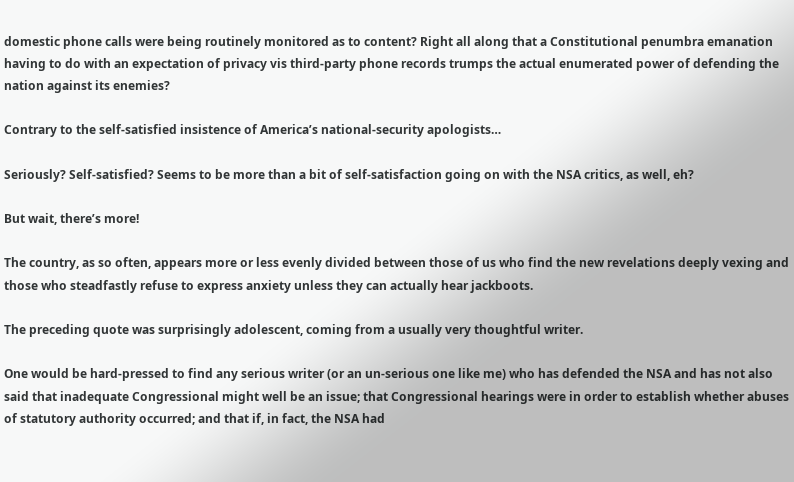domestic phone calls were being routinely monitored as to content? Right all along that a Constitutional penumbra emanation having to do with an expectation of privacy vis third-party phone records trumps the actual enumerated power of defending the nation against its enemies?

Contrary to the self-satisfied insistence of America’s national-security apologists…

Seriously? Self-satisfied? Seems to be more than a bit of self-satisfaction going on with the NSA critics, as well, eh?

But wait, there’s more!

The country, as so often, appears more or less evenly divided between those of us who find the new revelations deeply vexing and those who steadfastly refuse to express anxiety unless they can actually hear jackboots.

The preceding quote was surprisingly adolescent, coming from a usually very thoughtful writer.

One would be hard-pressed to find any serious writer (or an un-serious one like me) who has defended the NSA and has not also said that inadequate Congressional might well be an issue; that Congressional hearings were in order to establish whether abuses of statutory authority occurred; and that if, in fact, the NSA had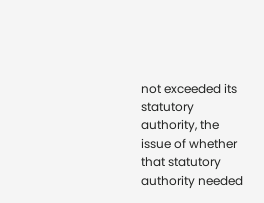not exceeded its statutory authority, the issue of whether that statutory authority needed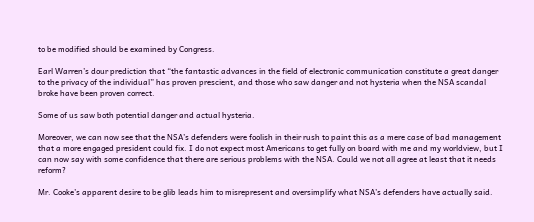to be modified should be examined by Congress.

Earl Warren’s dour prediction that “the fantastic advances in the field of electronic communication constitute a great danger to the privacy of the individual” has proven prescient, and those who saw danger and not hysteria when the NSA scandal broke have been proven correct.

Some of us saw both potential danger and actual hysteria.

Moreover, we can now see that the NSA’s defenders were foolish in their rush to paint this as a mere case of bad management that a more engaged president could fix. I do not expect most Americans to get fully on board with me and my worldview, but I can now say with some confidence that there are serious problems with the NSA. Could we not all agree at least that it needs reform?

Mr. Cooke’s apparent desire to be glib leads him to misrepresent and oversimplify what NSA’s defenders have actually said.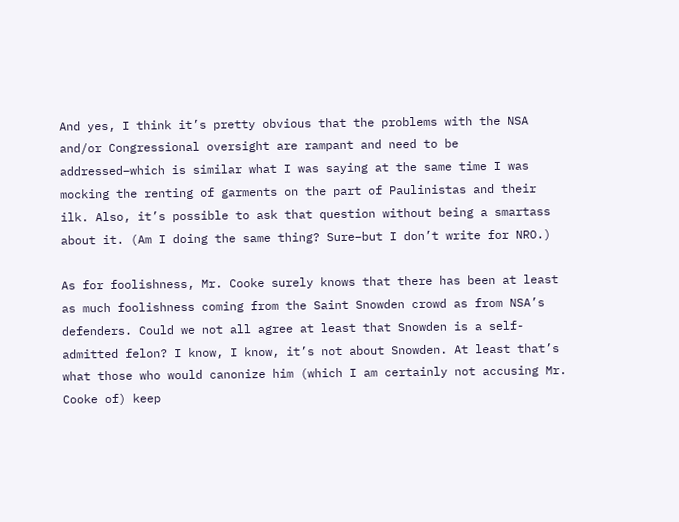And yes, I think it’s pretty obvious that the problems with the NSA and/or Congressional oversight are rampant and need to be addressed–which is similar what I was saying at the same time I was mocking the renting of garments on the part of Paulinistas and their ilk. Also, it’s possible to ask that question without being a smartass about it. (Am I doing the same thing? Sure–but I don’t write for NRO.)

As for foolishness, Mr. Cooke surely knows that there has been at least as much foolishness coming from the Saint Snowden crowd as from NSA’s defenders. Could we not all agree at least that Snowden is a self-admitted felon? I know, I know, it’s not about Snowden. At least that’s what those who would canonize him (which I am certainly not accusing Mr. Cooke of) keep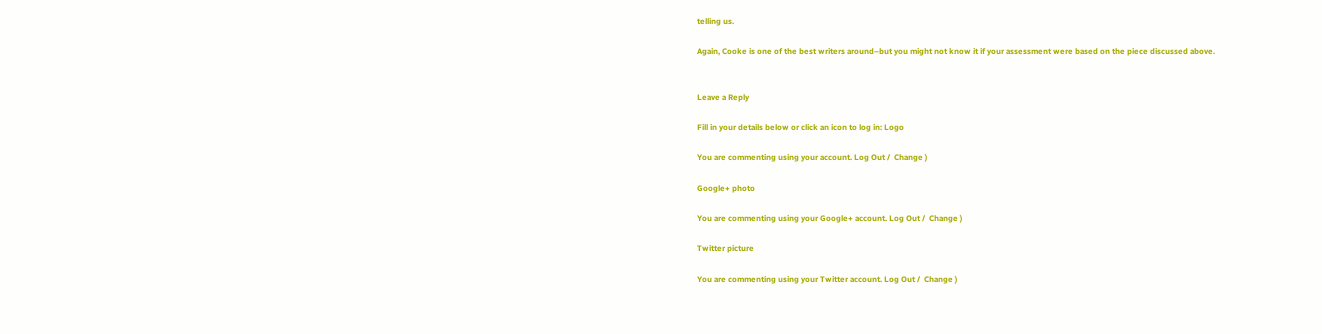telling us.

Again, Cooke is one of the best writers around–but you might not know it if your assessment were based on the piece discussed above.


Leave a Reply

Fill in your details below or click an icon to log in: Logo

You are commenting using your account. Log Out /  Change )

Google+ photo

You are commenting using your Google+ account. Log Out /  Change )

Twitter picture

You are commenting using your Twitter account. Log Out /  Change )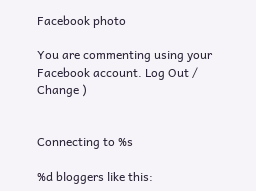Facebook photo

You are commenting using your Facebook account. Log Out /  Change )


Connecting to %s

%d bloggers like this: